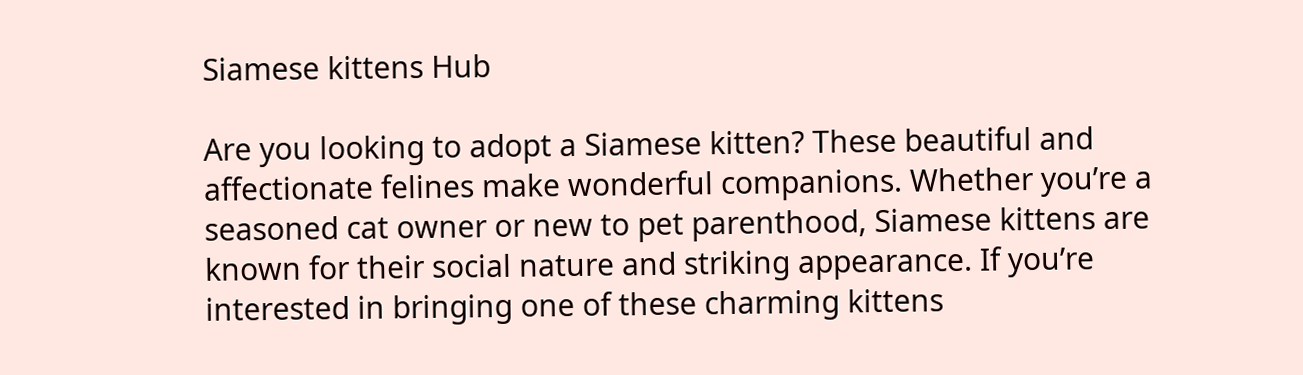Siamese kittens Hub

Are you looking to adopt a Siamese kitten? These beautiful and affectionate felines make wonderful companions. Whether you’re a seasoned cat owner or new to pet parenthood, Siamese kittens are known for their social nature and striking appearance. If you’re interested in bringing one of these charming kittens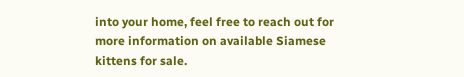into your home, feel free to reach out for more information on available Siamese kittens for sale.